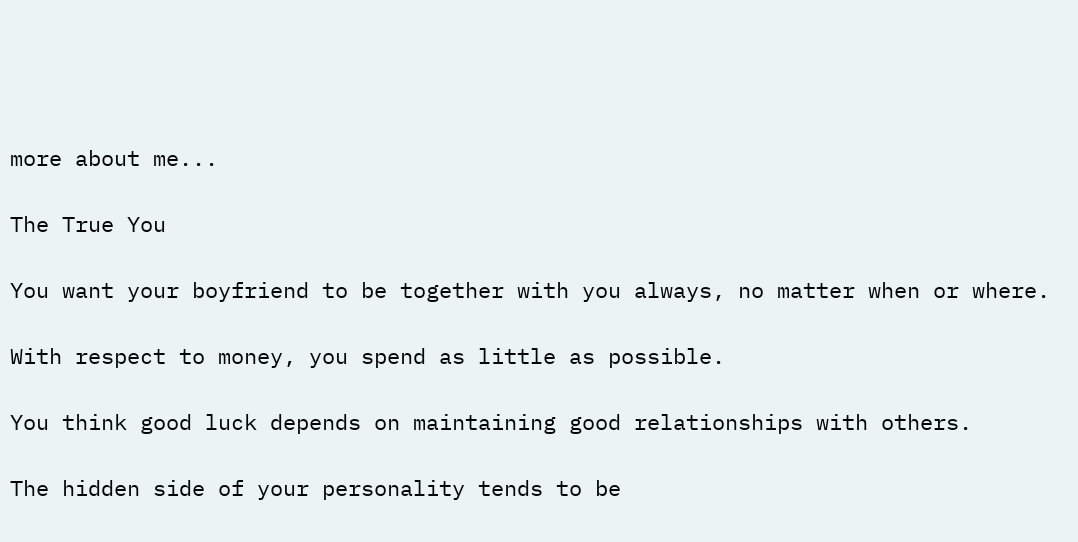more about me...

The True You

You want your boyfriend to be together with you always, no matter when or where.

With respect to money, you spend as little as possible.

You think good luck depends on maintaining good relationships with others.

The hidden side of your personality tends to be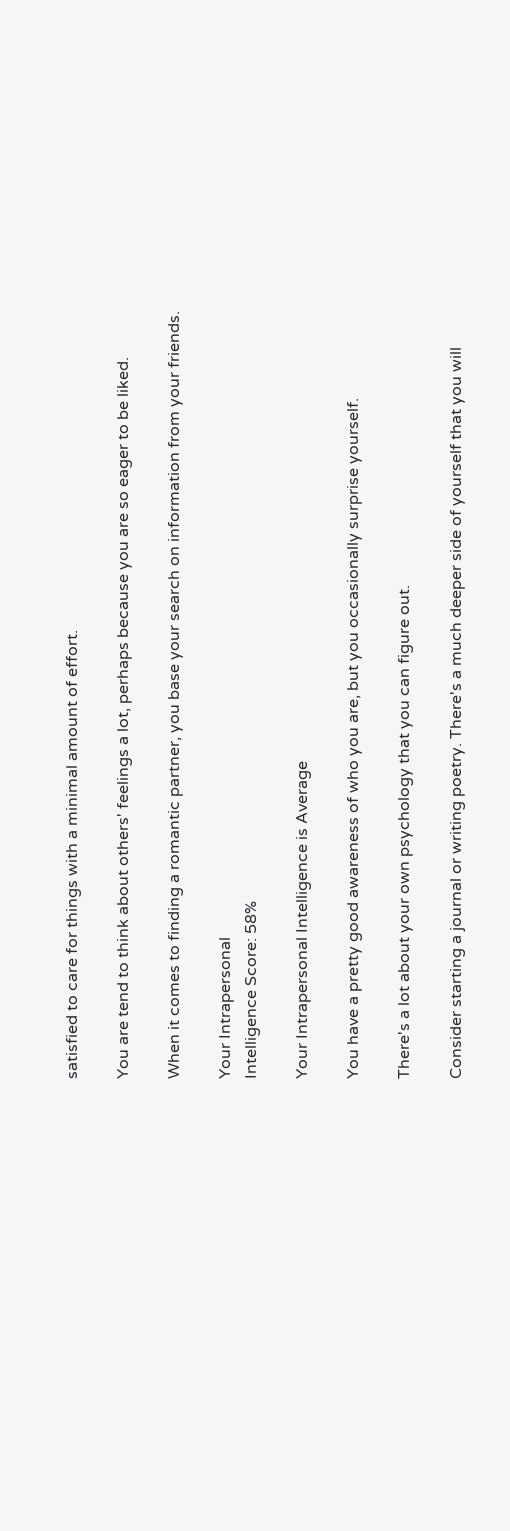satisfied to care for things with a minimal amount of effort.

You are tend to think about others' feelings a lot, perhaps because you are so eager to be liked.

When it comes to finding a romantic partner, you base your search on information from your friends.

Your Intrapersonal
Intelligence Score: 58%

Your Intrapersonal Intelligence is Average

You have a pretty good awareness of who you are, but you occasionally surprise yourself.

There's a lot about your own psychology that you can figure out.

Consider starting a journal or writing poetry. There's a much deeper side of yourself that you will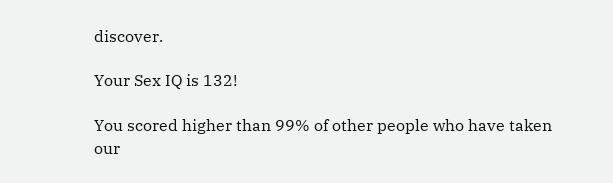discover.

Your Sex IQ is 132!

You scored higher than 99% of other people who have taken our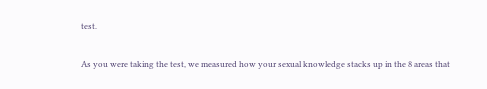test.

As you were taking the test, we measured how your sexual knowledge stacks up in the 8 areas that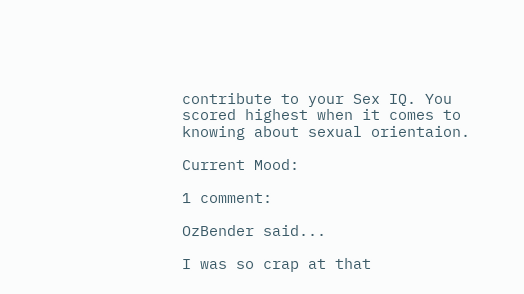contribute to your Sex IQ. You scored highest when it comes to knowing about sexual orientaion.

Current Mood:

1 comment:

OzBender said...

I was so crap at that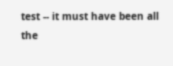test -- it must have been all the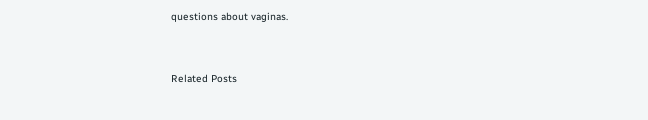questions about vaginas.


Related Posts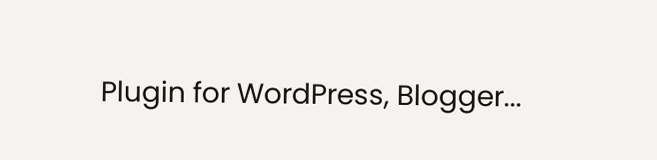Plugin for WordPress, Blogger...